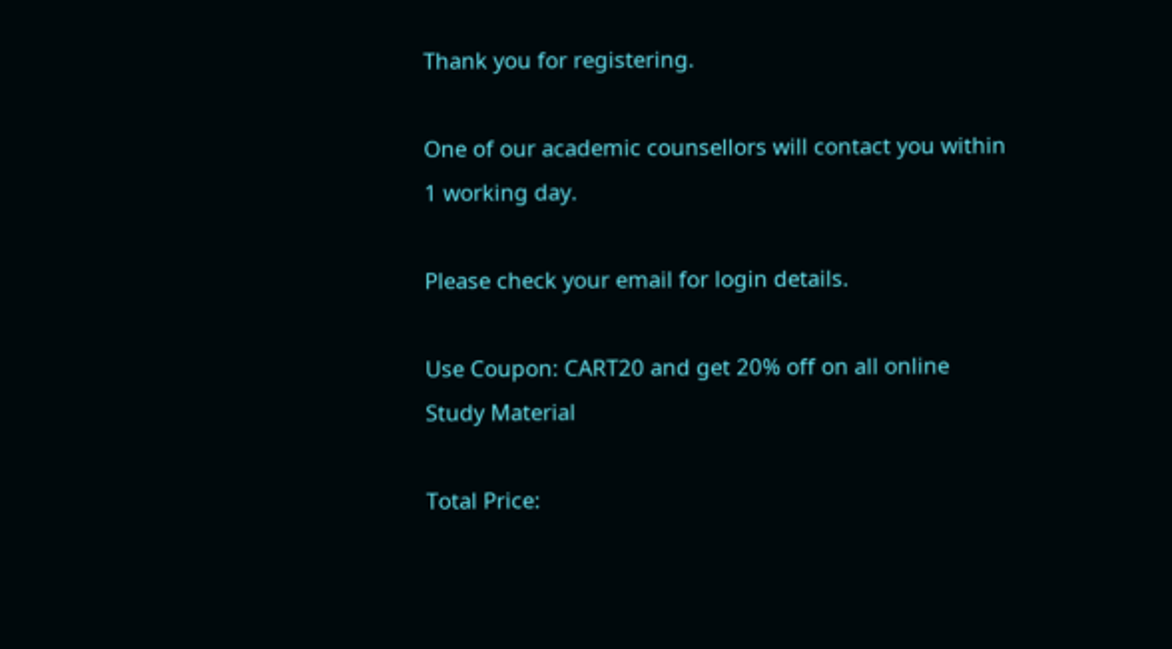Thank you for registering.

One of our academic counsellors will contact you within 1 working day.

Please check your email for login details.

Use Coupon: CART20 and get 20% off on all online Study Material

Total Price: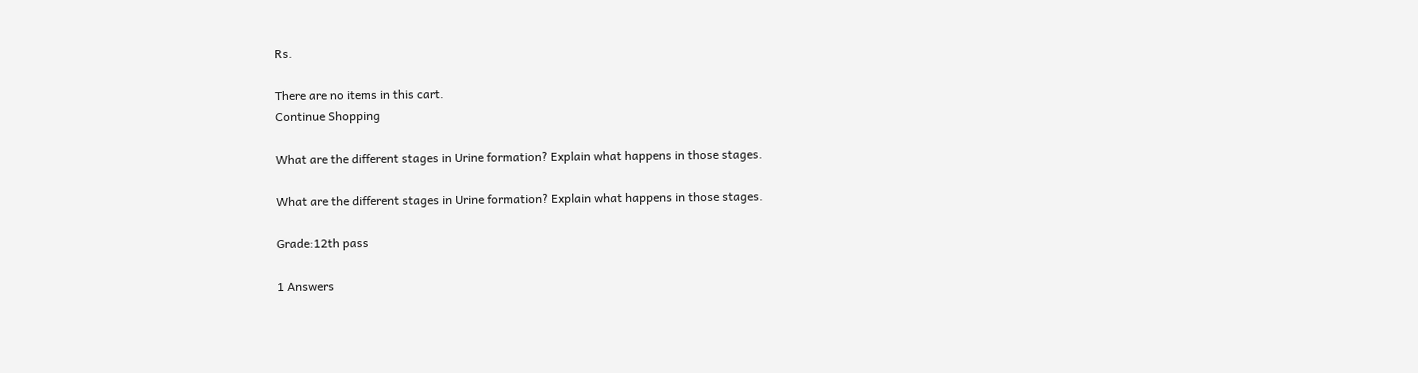Rs.

There are no items in this cart.
Continue Shopping

What are the different stages in Urine formation? Explain what happens in those stages.

What are the different stages in Urine formation? Explain what happens in those stages.

Grade:12th pass

1 Answers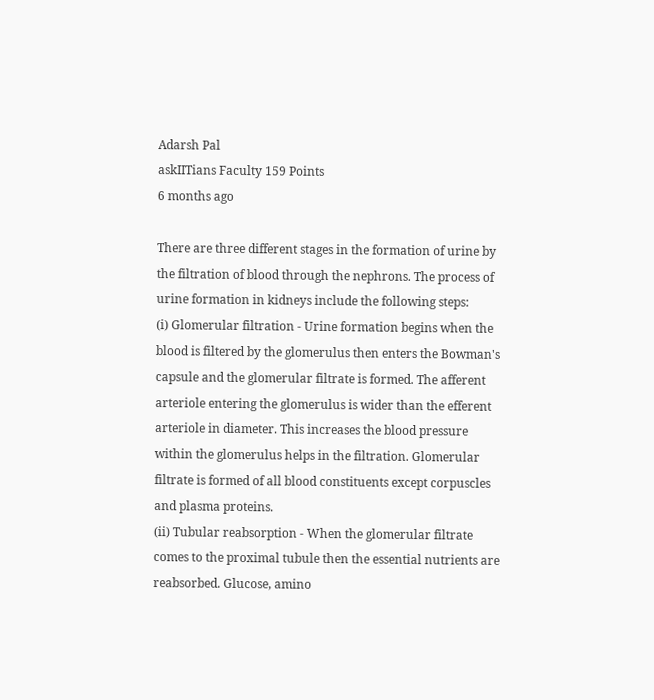Adarsh Pal
askIITians Faculty 159 Points
6 months ago

There are three different stages in the formation of urine by the filtration of blood through the nephrons. The process of urine formation in kidneys include the following steps:
(i) Glomerular filtration - Urine formation begins when the blood is filtered by the glomerulus then enters the Bowman's capsule and the glomerular filtrate is formed. The afferent arteriole entering the glomerulus is wider than the efferent arteriole in diameter. This increases the blood pressure within the glomerulus helps in the filtration. Glomerular filtrate is formed of all blood constituents except corpuscles and plasma proteins.
(ii) Tubular reabsorption - When the glomerular filtrate comes to the proximal tubule then the essential nutrients are reabsorbed. Glucose, amino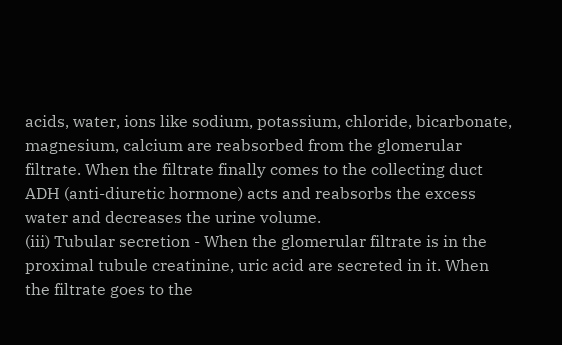acids, water, ions like sodium, potassium, chloride, bicarbonate, magnesium, calcium are reabsorbed from the glomerular filtrate. When the filtrate finally comes to the collecting duct ADH (anti-diuretic hormone) acts and reabsorbs the excess water and decreases the urine volume.
(iii) Tubular secretion - When the glomerular filtrate is in the proximal tubule creatinine, uric acid are secreted in it. When the filtrate goes to the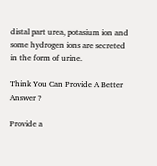distal part urea, potasium ion and some hydrogen ions are secreted in the form of urine.

Think You Can Provide A Better Answer ?

Provide a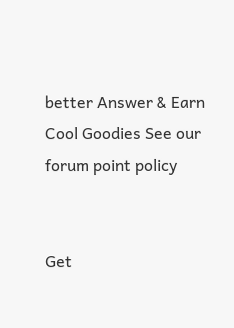better Answer & Earn Cool Goodies See our forum point policy


Get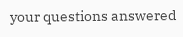your questions answered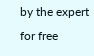by the expert for free